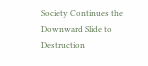Society Continues the Downward Slide to Destruction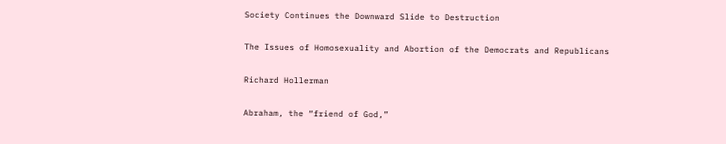Society Continues the Downward Slide to Destruction

The Issues of Homosexuality and Abortion of the Democrats and Republicans

Richard Hollerman

Abraham, the “friend of God,”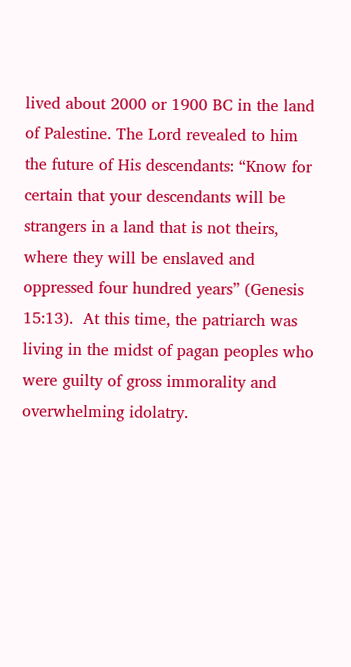lived about 2000 or 1900 BC in the land of Palestine. The Lord revealed to him the future of His descendants: “Know for certain that your descendants will be strangers in a land that is not theirs, where they will be enslaved and oppressed four hundred years” (Genesis 15:13).  At this time, the patriarch was living in the midst of pagan peoples who were guilty of gross immorality and overwhelming idolatry.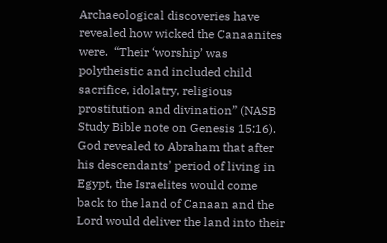Archaeological discoveries have revealed how wicked the Canaanites were.  “Their ‘worship’ was polytheistic and included child sacrifice, idolatry, religious prostitution and divination” (NASB Study Bible note on Genesis 15:16).  God revealed to Abraham that after his descendants’ period of living in Egypt, the Israelites would come back to the land of Canaan and the Lord would deliver the land into their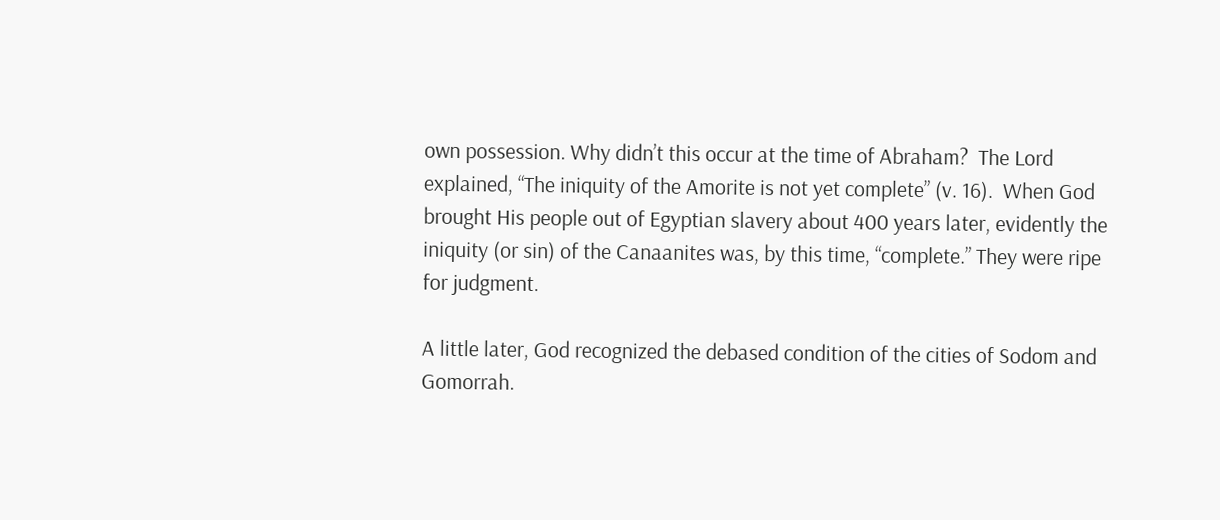own possession. Why didn’t this occur at the time of Abraham?  The Lord explained, “The iniquity of the Amorite is not yet complete” (v. 16).  When God brought His people out of Egyptian slavery about 400 years later, evidently the iniquity (or sin) of the Canaanites was, by this time, “complete.” They were ripe for judgment.

A little later, God recognized the debased condition of the cities of Sodom and Gomorrah.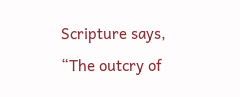Scripture says, “The outcry of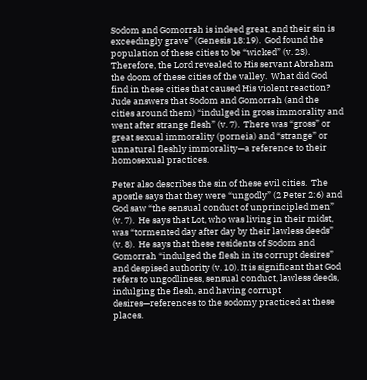Sodom and Gomorrah is indeed great, and their sin is exceedingly grave” (Genesis 18:19).  God found the population of these cities to be “wicked” (v. 23).  Therefore, the Lord revealed to His servant Abraham the doom of these cities of the valley.  What did God find in these cities that caused His violent reaction?  Jude answers that Sodom and Gomorrah (and the cities around them) “indulged in gross immorality and went after strange flesh” (v. 7).  There was “gross” or great sexual immorality (porneia) and “strange” or unnatural fleshly immorality—a reference to their homosexual practices.

Peter also describes the sin of these evil cities.  The apostle says that they were “ungodly” (2 Peter 2:6) and God saw “the sensual conduct of unprincipled men” (v. 7).  He says that Lot, who was living in their midst, was “tormented day after day by their lawless deeds” (v. 8).  He says that these residents of Sodom and Gomorrah “indulged the flesh in its corrupt desires” and despised authority (v. 10). It is significant that God refers to ungodliness, sensual conduct, lawless deeds, indulging the flesh, and having corrupt desires—references to the sodomy practiced at these places.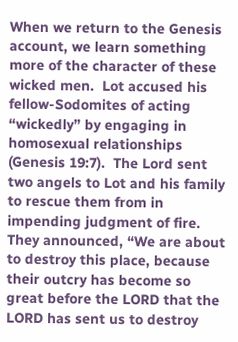When we return to the Genesis account, we learn something more of the character of these wicked men.  Lot accused his fellow-Sodomites of acting “wickedly” by engaging in homosexual relationships (Genesis 19:7).  The Lord sent two angels to Lot and his family to rescue them from in impending judgment of fire.  They announced, “We are about to destroy this place, because their outcry has become so great before the LORD that the LORD has sent us to destroy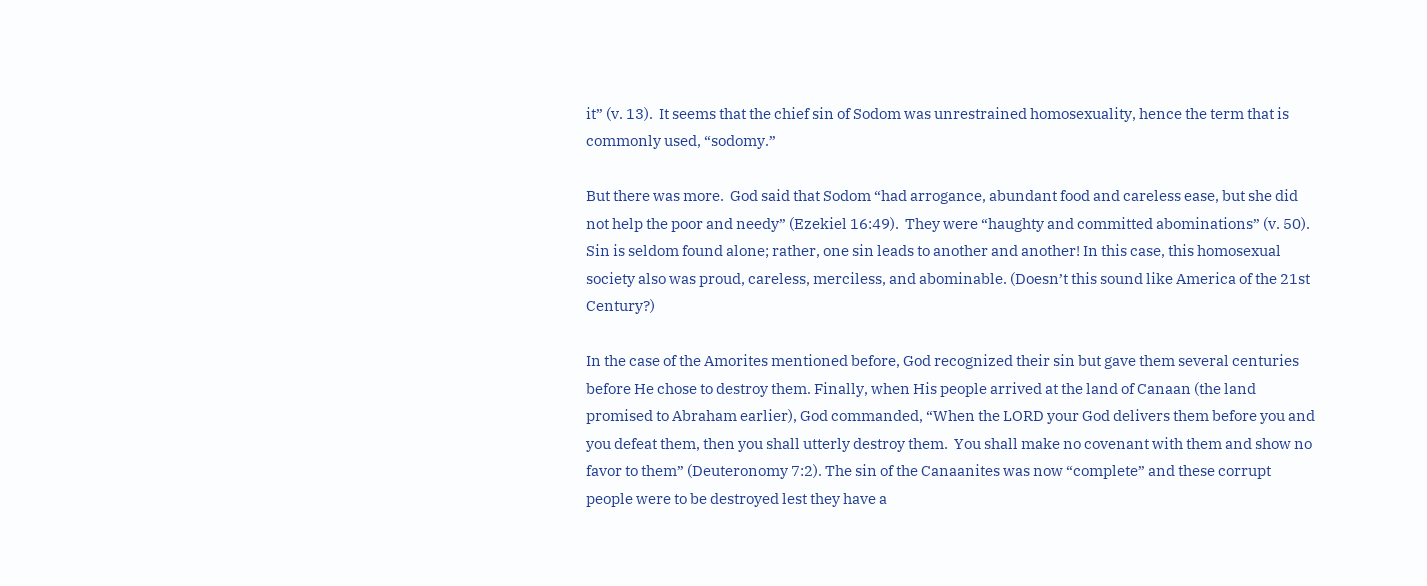it” (v. 13).  It seems that the chief sin of Sodom was unrestrained homosexuality, hence the term that is commonly used, “sodomy.”

But there was more.  God said that Sodom “had arrogance, abundant food and careless ease, but she did not help the poor and needy” (Ezekiel 16:49).  They were “haughty and committed abominations” (v. 50).  Sin is seldom found alone; rather, one sin leads to another and another! In this case, this homosexual society also was proud, careless, merciless, and abominable. (Doesn’t this sound like America of the 21st Century?)

In the case of the Amorites mentioned before, God recognized their sin but gave them several centuries before He chose to destroy them. Finally, when His people arrived at the land of Canaan (the land promised to Abraham earlier), God commanded, “When the LORD your God delivers them before you and you defeat them, then you shall utterly destroy them.  You shall make no covenant with them and show no favor to them” (Deuteronomy 7:2). The sin of the Canaanites was now “complete” and these corrupt people were to be destroyed lest they have a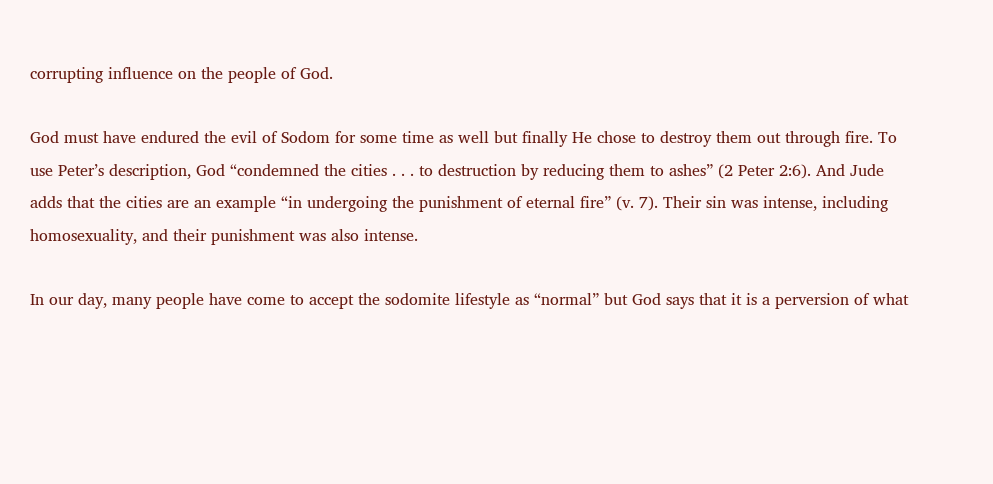corrupting influence on the people of God.

God must have endured the evil of Sodom for some time as well but finally He chose to destroy them out through fire. To use Peter’s description, God “condemned the cities . . . to destruction by reducing them to ashes” (2 Peter 2:6). And Jude adds that the cities are an example “in undergoing the punishment of eternal fire” (v. 7). Their sin was intense, including homosexuality, and their punishment was also intense.

In our day, many people have come to accept the sodomite lifestyle as “normal” but God says that it is a perversion of what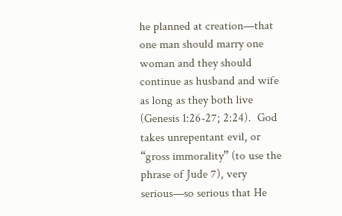he planned at creation—that one man should marry one woman and they should continue as husband and wife as long as they both live (Genesis 1:26-27; 2:24).  God takes unrepentant evil, or “gross immorality” (to use the phrase of Jude 7), very serious—so serious that He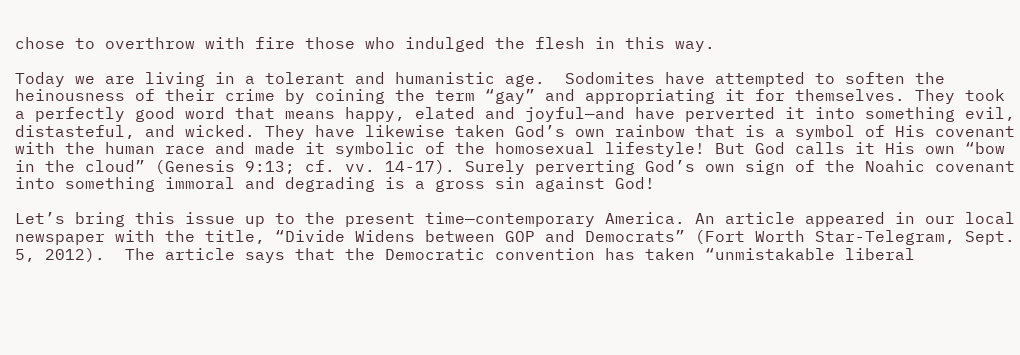chose to overthrow with fire those who indulged the flesh in this way.

Today we are living in a tolerant and humanistic age.  Sodomites have attempted to soften the heinousness of their crime by coining the term “gay” and appropriating it for themselves. They took a perfectly good word that means happy, elated and joyful—and have perverted it into something evil, distasteful, and wicked. They have likewise taken God’s own rainbow that is a symbol of His covenant with the human race and made it symbolic of the homosexual lifestyle! But God calls it His own “bow in the cloud” (Genesis 9:13; cf. vv. 14-17). Surely perverting God’s own sign of the Noahic covenant into something immoral and degrading is a gross sin against God!

Let’s bring this issue up to the present time—contemporary America. An article appeared in our local newspaper with the title, “Divide Widens between GOP and Democrats” (Fort Worth Star-Telegram, Sept. 5, 2012).  The article says that the Democratic convention has taken “unmistakable liberal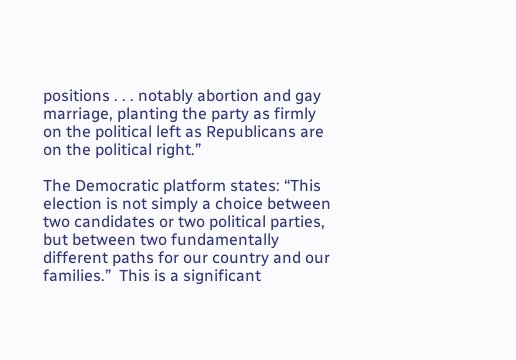positions . . . notably abortion and gay marriage, planting the party as firmly on the political left as Republicans are on the political right.”

The Democratic platform states: “This election is not simply a choice between two candidates or two political parties, but between two fundamentally different paths for our country and our families.”  This is a significant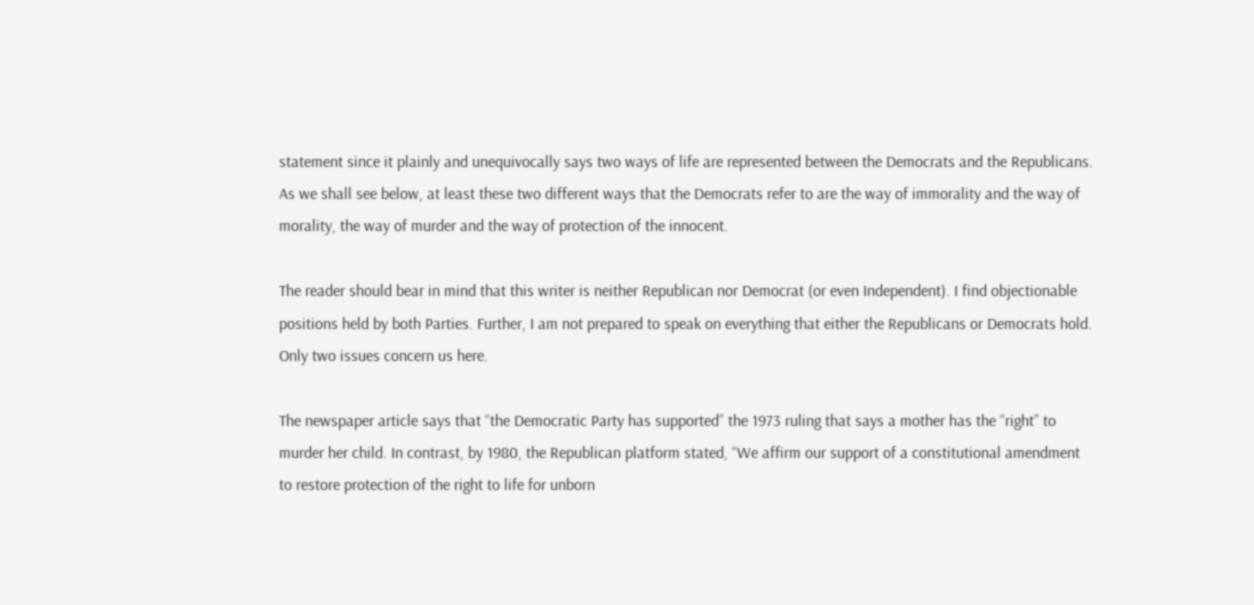statement since it plainly and unequivocally says two ways of life are represented between the Democrats and the Republicans.  As we shall see below, at least these two different ways that the Democrats refer to are the way of immorality and the way of morality, the way of murder and the way of protection of the innocent.

The reader should bear in mind that this writer is neither Republican nor Democrat (or even Independent). I find objectionable positions held by both Parties. Further, I am not prepared to speak on everything that either the Republicans or Democrats hold.  Only two issues concern us here.

The newspaper article says that “the Democratic Party has supported” the 1973 ruling that says a mother has the “right” to murder her child. In contrast, by 1980, the Republican platform stated, “We affirm our support of a constitutional amendment to restore protection of the right to life for unborn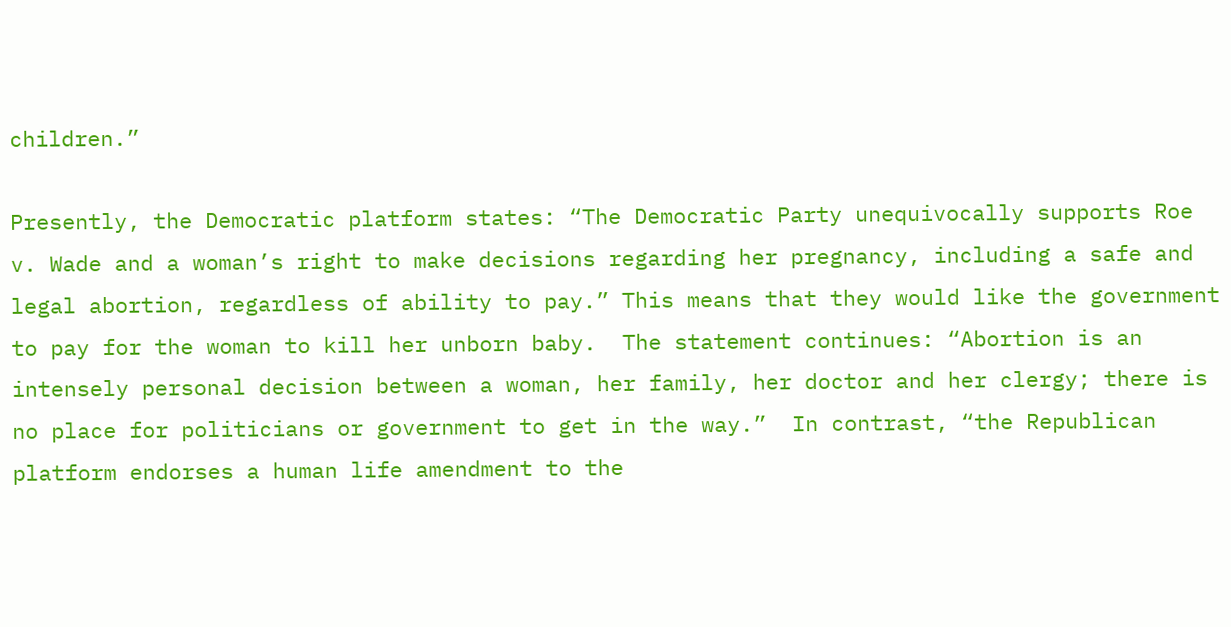children.”

Presently, the Democratic platform states: “The Democratic Party unequivocally supports Roe v. Wade and a woman’s right to make decisions regarding her pregnancy, including a safe and legal abortion, regardless of ability to pay.” This means that they would like the government to pay for the woman to kill her unborn baby.  The statement continues: “Abortion is an intensely personal decision between a woman, her family, her doctor and her clergy; there is no place for politicians or government to get in the way.”  In contrast, “the Republican platform endorses a human life amendment to the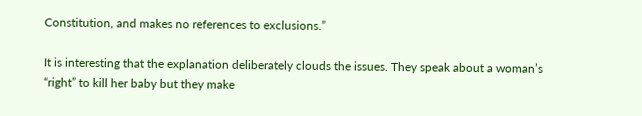Constitution, and makes no references to exclusions.”

It is interesting that the explanation deliberately clouds the issues. They speak about a woman’s “right” to kill her baby but they make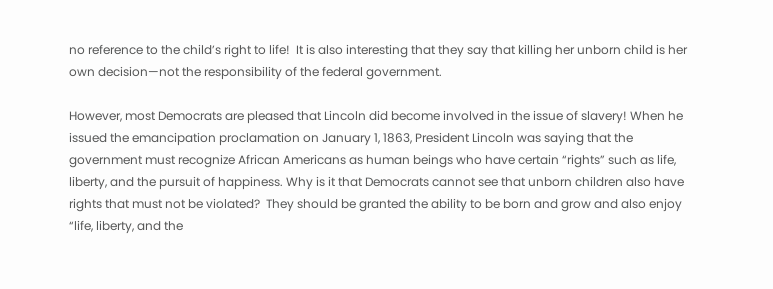no reference to the child’s right to life!  It is also interesting that they say that killing her unborn child is her own decision—not the responsibility of the federal government.

However, most Democrats are pleased that Lincoln did become involved in the issue of slavery! When he issued the emancipation proclamation on January 1, 1863, President Lincoln was saying that the government must recognize African Americans as human beings who have certain “rights” such as life, liberty, and the pursuit of happiness. Why is it that Democrats cannot see that unborn children also have rights that must not be violated?  They should be granted the ability to be born and grow and also enjoy “life, liberty, and the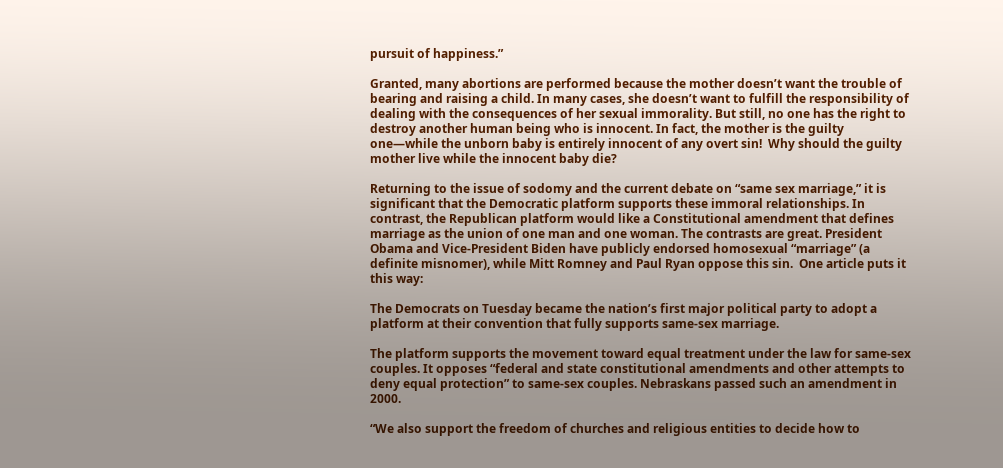pursuit of happiness.”

Granted, many abortions are performed because the mother doesn’t want the trouble of bearing and raising a child. In many cases, she doesn’t want to fulfill the responsibility of dealing with the consequences of her sexual immorality. But still, no one has the right to destroy another human being who is innocent. In fact, the mother is the guilty one—while the unborn baby is entirely innocent of any overt sin!  Why should the guilty mother live while the innocent baby die?

Returning to the issue of sodomy and the current debate on “same sex marriage,” it is significant that the Democratic platform supports these immoral relationships. In contrast, the Republican platform would like a Constitutional amendment that defines marriage as the union of one man and one woman. The contrasts are great. President Obama and Vice-President Biden have publicly endorsed homosexual “marriage” (a definite misnomer), while Mitt Romney and Paul Ryan oppose this sin.  One article puts it this way:

The Democrats on Tuesday became the nation’s first major political party to adopt a platform at their convention that fully supports same-sex marriage.

The platform supports the movement toward equal treatment under the law for same-sex couples. It opposes “federal and state constitutional amendments and other attempts to deny equal protection” to same-sex couples. Nebraskans passed such an amendment in 2000.

“We also support the freedom of churches and religious entities to decide how to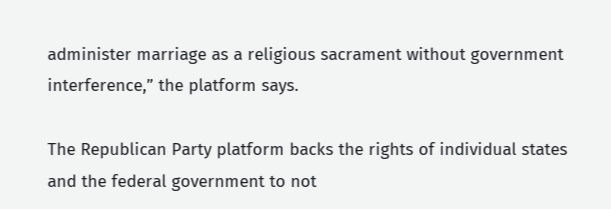administer marriage as a religious sacrament without government interference,” the platform says.

The Republican Party platform backs the rights of individual states and the federal government to not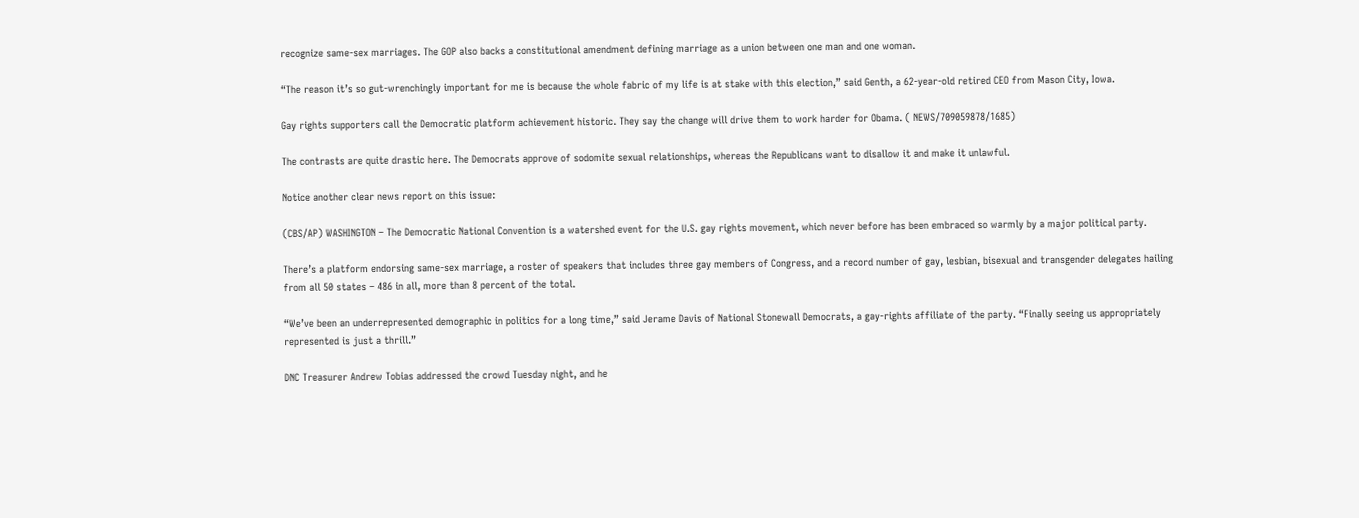recognize same-sex marriages. The GOP also backs a constitutional amendment defining marriage as a union between one man and one woman.

“The reason it’s so gut-wrenchingly important for me is because the whole fabric of my life is at stake with this election,” said Genth, a 62-year-old retired CEO from Mason City, Iowa.

Gay rights supporters call the Democratic platform achievement historic. They say the change will drive them to work harder for Obama. ( NEWS/709059878/1685)

The contrasts are quite drastic here. The Democrats approve of sodomite sexual relationships, whereas the Republicans want to disallow it and make it unlawful.

Notice another clear news report on this issue:

(CBS/AP) WASHINGTON – The Democratic National Convention is a watershed event for the U.S. gay rights movement, which never before has been embraced so warmly by a major political party.

There’s a platform endorsing same-sex marriage, a roster of speakers that includes three gay members of Congress, and a record number of gay, lesbian, bisexual and transgender delegates hailing from all 50 states – 486 in all, more than 8 percent of the total.

“We’ve been an underrepresented demographic in politics for a long time,” said Jerame Davis of National Stonewall Democrats, a gay-rights affiliate of the party. “Finally seeing us appropriately represented is just a thrill.”

DNC Treasurer Andrew Tobias addressed the crowd Tuesday night, and he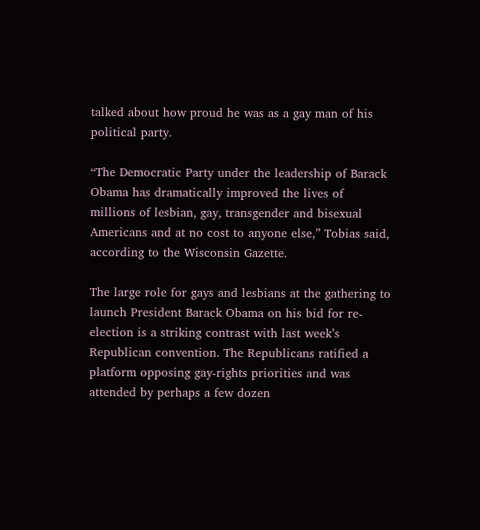talked about how proud he was as a gay man of his political party.

“The Democratic Party under the leadership of Barack Obama has dramatically improved the lives of millions of lesbian, gay, transgender and bisexual Americans and at no cost to anyone else,” Tobias said, according to the Wisconsin Gazette.

The large role for gays and lesbians at the gathering to launch President Barack Obama on his bid for re-election is a striking contrast with last week’s Republican convention. The Republicans ratified a platform opposing gay-rights priorities and was attended by perhaps a few dozen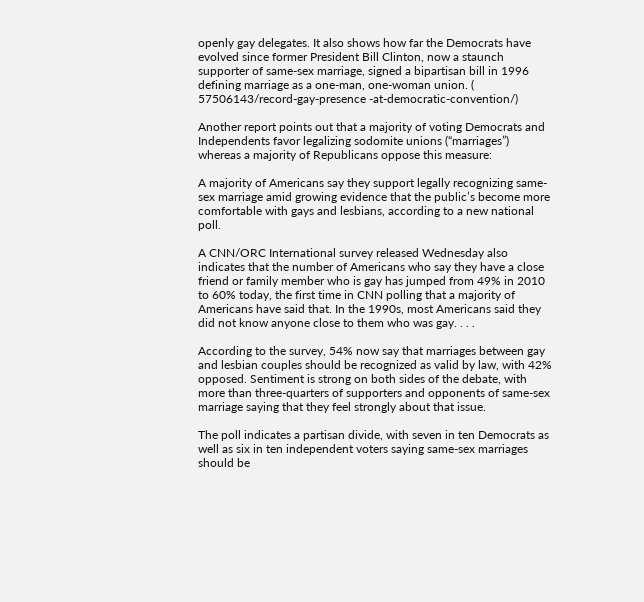openly gay delegates. It also shows how far the Democrats have evolved since former President Bill Clinton, now a staunch supporter of same-sex marriage, signed a bipartisan bill in 1996 defining marriage as a one-man, one-woman union. ( 57506143/record-gay-presence -at-democratic-convention/)

Another report points out that a majority of voting Democrats and Independents favor legalizing sodomite unions (“marriages”) whereas a majority of Republicans oppose this measure:

A majority of Americans say they support legally recognizing same-sex marriage amid growing evidence that the public’s become more comfortable with gays and lesbians, according to a new national poll.

A CNN/ORC International survey released Wednesday also indicates that the number of Americans who say they have a close friend or family member who is gay has jumped from 49% in 2010 to 60% today, the first time in CNN polling that a majority of Americans have said that. In the 1990s, most Americans said they did not know anyone close to them who was gay. . . .

According to the survey, 54% now say that marriages between gay and lesbian couples should be recognized as valid by law, with 42% opposed. Sentiment is strong on both sides of the debate, with more than three-quarters of supporters and opponents of same-sex marriage saying that they feel strongly about that issue.

The poll indicates a partisan divide, with seven in ten Democrats as well as six in ten independent voters saying same-sex marriages should be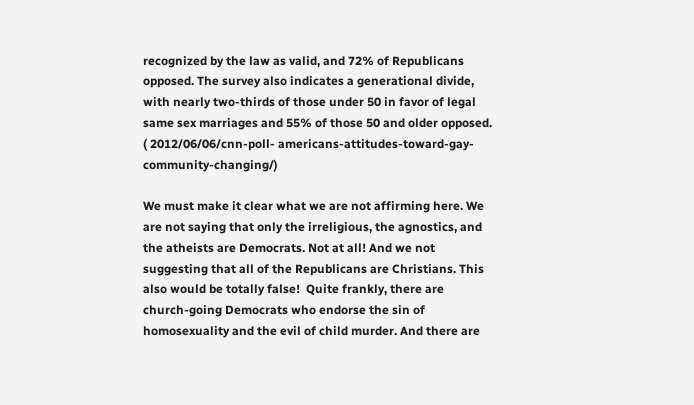recognized by the law as valid, and 72% of Republicans opposed. The survey also indicates a generational divide, with nearly two-thirds of those under 50 in favor of legal same sex marriages and 55% of those 50 and older opposed. ( 2012/06/06/cnn-poll- americans-attitudes-toward-gay- community-changing/)

We must make it clear what we are not affirming here. We are not saying that only the irreligious, the agnostics, and the atheists are Democrats. Not at all! And we not suggesting that all of the Republicans are Christians. This also would be totally false!  Quite frankly, there are church-going Democrats who endorse the sin of homosexuality and the evil of child murder. And there are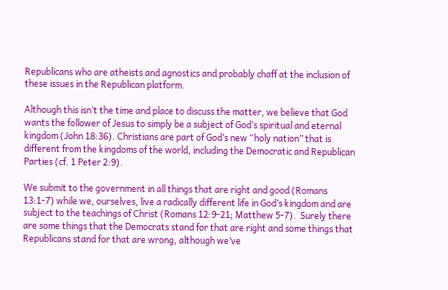Republicans who are atheists and agnostics and probably chaff at the inclusion of these issues in the Republican platform.

Although this isn’t the time and place to discuss the matter, we believe that God wants the follower of Jesus to simply be a subject of God’s spiritual and eternal kingdom (John 18:36). Christians are part of God’s new “holy nation” that is different from the kingdoms of the world, including the Democratic and Republican Parties (cf. 1 Peter 2:9).

We submit to the government in all things that are right and good (Romans 13:1-7) while we, ourselves, live a radically different life in God’s kingdom and are subject to the teachings of Christ (Romans 12:9-21; Matthew 5-7).  Surely there are some things that the Democrats stand for that are right and some things that Republicans stand for that are wrong, although we’ve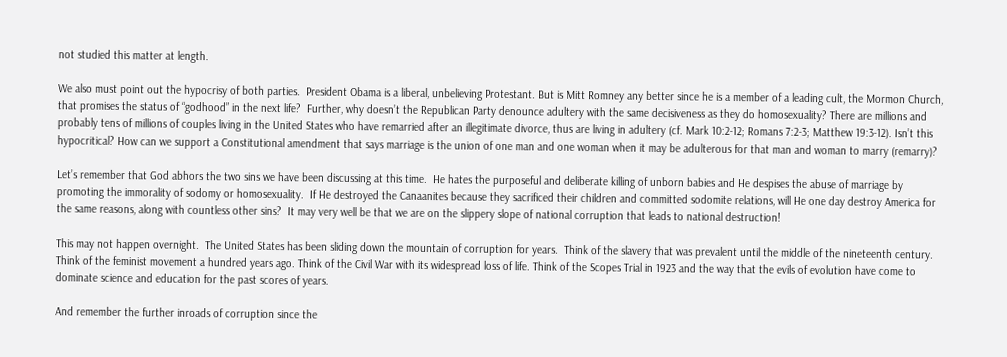not studied this matter at length.

We also must point out the hypocrisy of both parties.  President Obama is a liberal, unbelieving Protestant. But is Mitt Romney any better since he is a member of a leading cult, the Mormon Church, that promises the status of “godhood” in the next life?  Further, why doesn’t the Republican Party denounce adultery with the same decisiveness as they do homosexuality? There are millions and probably tens of millions of couples living in the United States who have remarried after an illegitimate divorce, thus are living in adultery (cf. Mark 10:2-12; Romans 7:2-3; Matthew 19:3-12). Isn’t this hypocritical? How can we support a Constitutional amendment that says marriage is the union of one man and one woman when it may be adulterous for that man and woman to marry (remarry)?

Let’s remember that God abhors the two sins we have been discussing at this time.  He hates the purposeful and deliberate killing of unborn babies and He despises the abuse of marriage by promoting the immorality of sodomy or homosexuality.  If He destroyed the Canaanites because they sacrificed their children and committed sodomite relations, will He one day destroy America for the same reasons, along with countless other sins?  It may very well be that we are on the slippery slope of national corruption that leads to national destruction!

This may not happen overnight.  The United States has been sliding down the mountain of corruption for years.  Think of the slavery that was prevalent until the middle of the nineteenth century. Think of the feminist movement a hundred years ago. Think of the Civil War with its widespread loss of life. Think of the Scopes Trial in 1923 and the way that the evils of evolution have come to dominate science and education for the past scores of years.

And remember the further inroads of corruption since the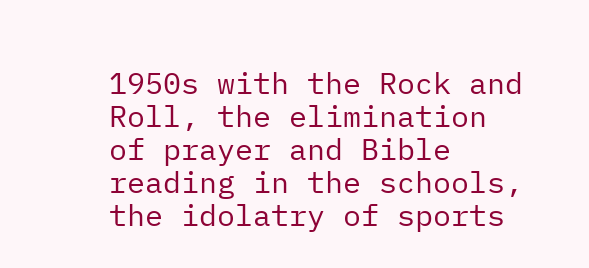1950s with the Rock and Roll, the elimination of prayer and Bible reading in the schools, the idolatry of sports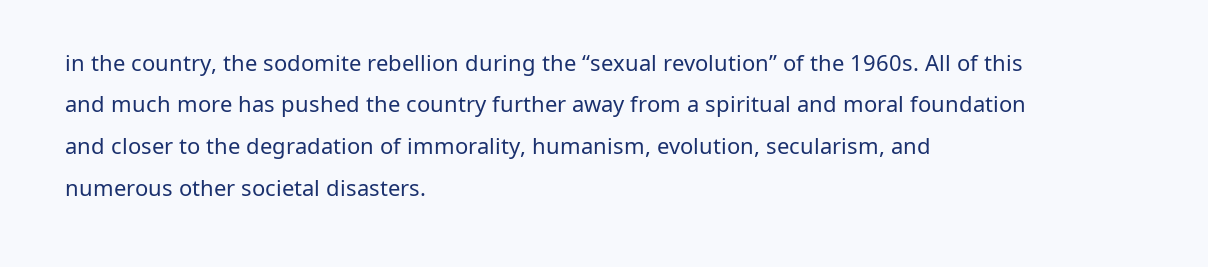in the country, the sodomite rebellion during the “sexual revolution” of the 1960s. All of this and much more has pushed the country further away from a spiritual and moral foundation and closer to the degradation of immorality, humanism, evolution, secularism, and numerous other societal disasters.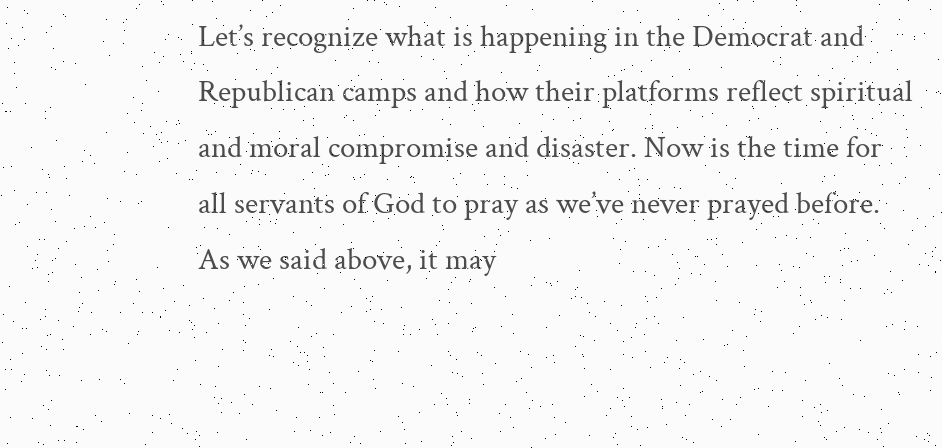Let’s recognize what is happening in the Democrat and Republican camps and how their platforms reflect spiritual and moral compromise and disaster. Now is the time for all servants of God to pray as we’ve never prayed before.  As we said above, it may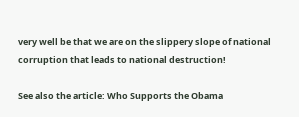very well be that we are on the slippery slope of national corruption that leads to national destruction!

See also the article: Who Supports the Obama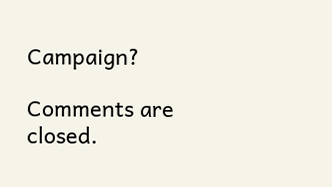Campaign?

Comments are closed.